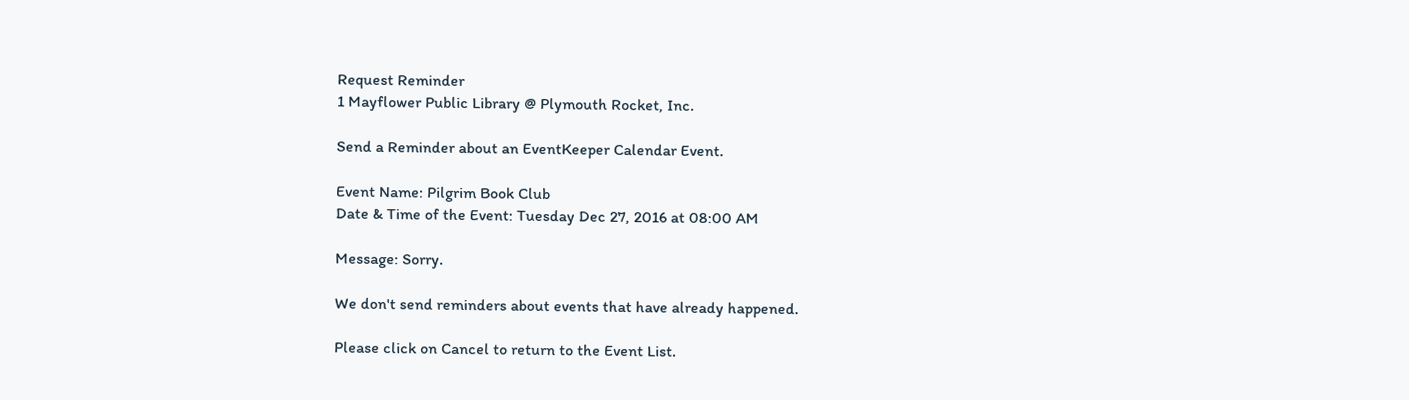Request Reminder
1 Mayflower Public Library @ Plymouth Rocket, Inc.

Send a Reminder about an EventKeeper Calendar Event.

Event Name: Pilgrim Book Club
Date & Time of the Event: Tuesday Dec 27, 2016 at 08:00 AM

Message: Sorry.

We don't send reminders about events that have already happened.

Please click on Cancel to return to the Event List.